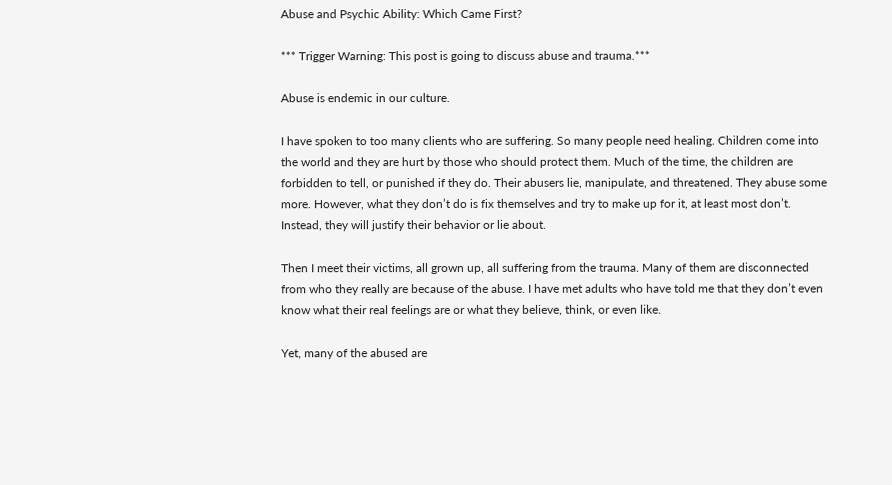Abuse and Psychic Ability: Which Came First?

*** Trigger Warning: This post is going to discuss abuse and trauma.***

Abuse is endemic in our culture.

I have spoken to too many clients who are suffering. So many people need healing. Children come into the world and they are hurt by those who should protect them. Much of the time, the children are forbidden to tell, or punished if they do. Their abusers lie, manipulate, and threatened. They abuse some more. However, what they don’t do is fix themselves and try to make up for it, at least most don’t. Instead, they will justify their behavior or lie about.

Then I meet their victims, all grown up, all suffering from the trauma. Many of them are disconnected from who they really are because of the abuse. I have met adults who have told me that they don’t even know what their real feelings are or what they believe, think, or even like.

Yet, many of the abused are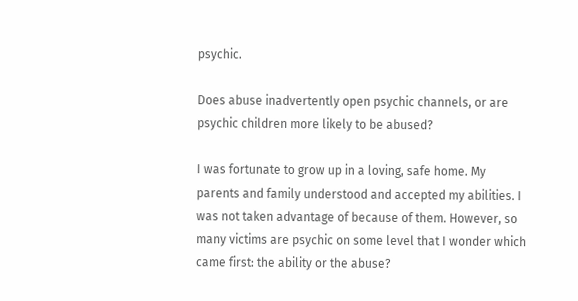psychic.

Does abuse inadvertently open psychic channels, or are psychic children more likely to be abused?

I was fortunate to grow up in a loving, safe home. My parents and family understood and accepted my abilities. I was not taken advantage of because of them. However, so many victims are psychic on some level that I wonder which came first: the ability or the abuse?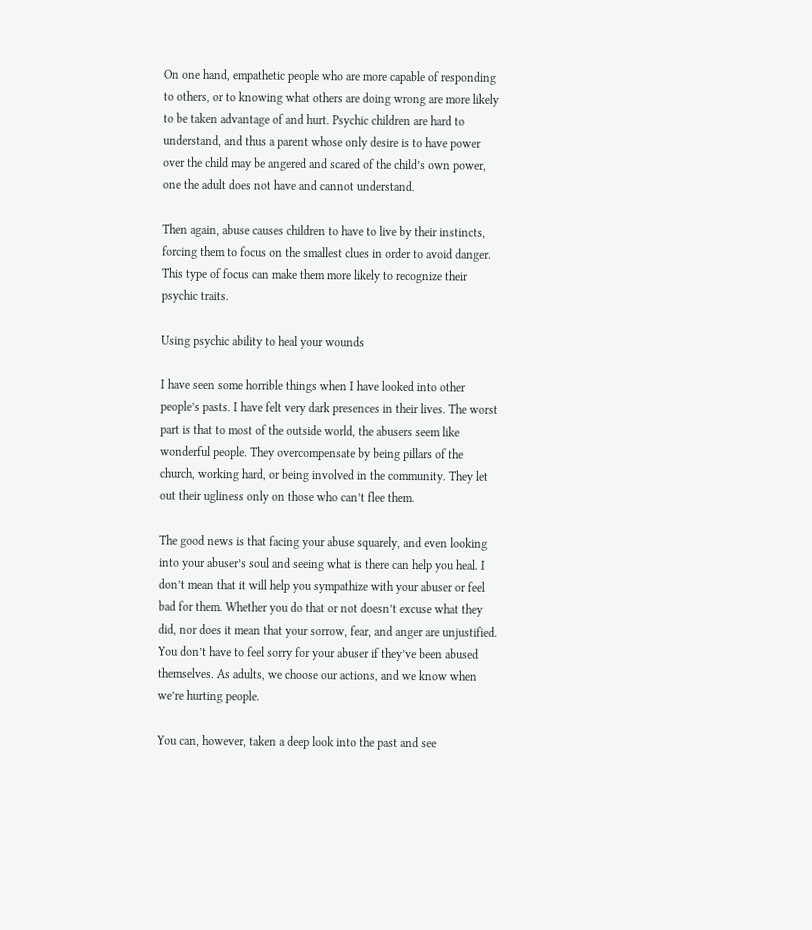On one hand, empathetic people who are more capable of responding to others, or to knowing what others are doing wrong are more likely to be taken advantage of and hurt. Psychic children are hard to understand, and thus a parent whose only desire is to have power over the child may be angered and scared of the child’s own power, one the adult does not have and cannot understand.

Then again, abuse causes children to have to live by their instincts, forcing them to focus on the smallest clues in order to avoid danger. This type of focus can make them more likely to recognize their psychic traits.

Using psychic ability to heal your wounds

I have seen some horrible things when I have looked into other people’s pasts. I have felt very dark presences in their lives. The worst part is that to most of the outside world, the abusers seem like wonderful people. They overcompensate by being pillars of the church, working hard, or being involved in the community. They let out their ugliness only on those who can’t flee them.

The good news is that facing your abuse squarely, and even looking into your abuser’s soul and seeing what is there can help you heal. I don’t mean that it will help you sympathize with your abuser or feel bad for them. Whether you do that or not doesn’t excuse what they did, nor does it mean that your sorrow, fear, and anger are unjustified. You don’t have to feel sorry for your abuser if they’ve been abused themselves. As adults, we choose our actions, and we know when we’re hurting people.

You can, however, taken a deep look into the past and see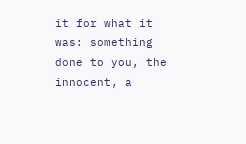it for what it was: something done to you, the innocent, a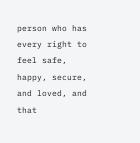person who has every right to feel safe, happy, secure, and loved, and that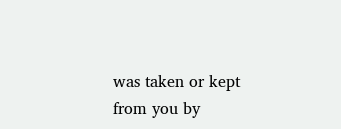was taken or kept from you by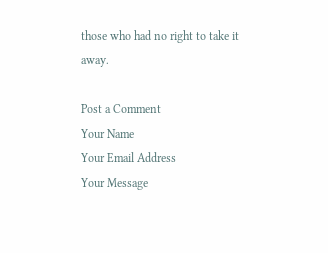those who had no right to take it away.

Post a Comment
Your Name
Your Email Address
Your Message